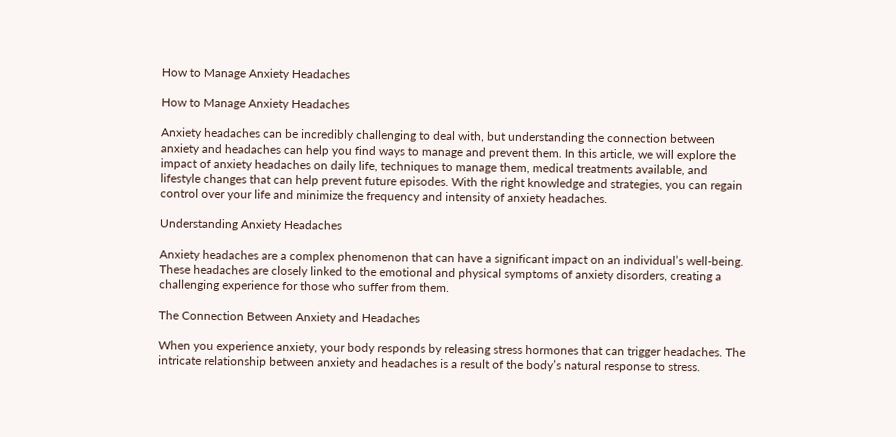How to Manage Anxiety Headaches

How to Manage Anxiety Headaches

Anxiety headaches can be incredibly challenging to deal with, but understanding the connection between anxiety and headaches can help you find ways to manage and prevent them. In this article, we will explore the impact of anxiety headaches on daily life, techniques to manage them, medical treatments available, and lifestyle changes that can help prevent future episodes. With the right knowledge and strategies, you can regain control over your life and minimize the frequency and intensity of anxiety headaches.

Understanding Anxiety Headaches

Anxiety headaches are a complex phenomenon that can have a significant impact on an individual’s well-being. These headaches are closely linked to the emotional and physical symptoms of anxiety disorders, creating a challenging experience for those who suffer from them.

The Connection Between Anxiety and Headaches

When you experience anxiety, your body responds by releasing stress hormones that can trigger headaches. The intricate relationship between anxiety and headaches is a result of the body’s natural response to stress.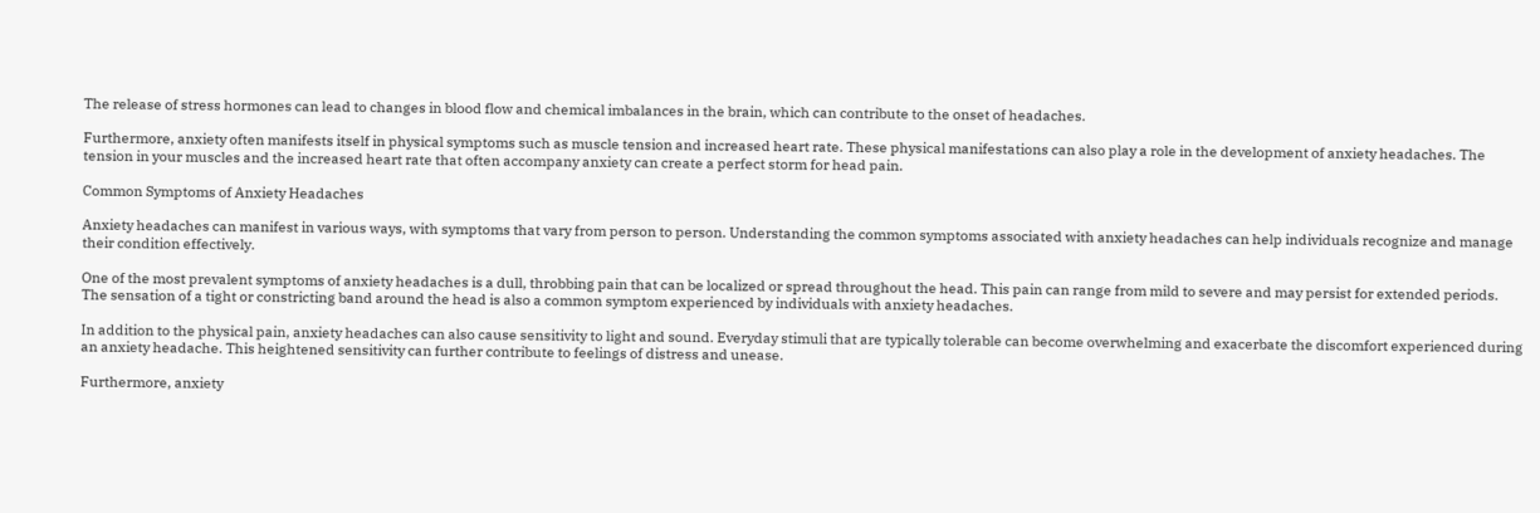The release of stress hormones can lead to changes in blood flow and chemical imbalances in the brain, which can contribute to the onset of headaches.

Furthermore, anxiety often manifests itself in physical symptoms such as muscle tension and increased heart rate. These physical manifestations can also play a role in the development of anxiety headaches. The tension in your muscles and the increased heart rate that often accompany anxiety can create a perfect storm for head pain.

Common Symptoms of Anxiety Headaches

Anxiety headaches can manifest in various ways, with symptoms that vary from person to person. Understanding the common symptoms associated with anxiety headaches can help individuals recognize and manage their condition effectively.

One of the most prevalent symptoms of anxiety headaches is a dull, throbbing pain that can be localized or spread throughout the head. This pain can range from mild to severe and may persist for extended periods. The sensation of a tight or constricting band around the head is also a common symptom experienced by individuals with anxiety headaches.

In addition to the physical pain, anxiety headaches can also cause sensitivity to light and sound. Everyday stimuli that are typically tolerable can become overwhelming and exacerbate the discomfort experienced during an anxiety headache. This heightened sensitivity can further contribute to feelings of distress and unease.

Furthermore, anxiety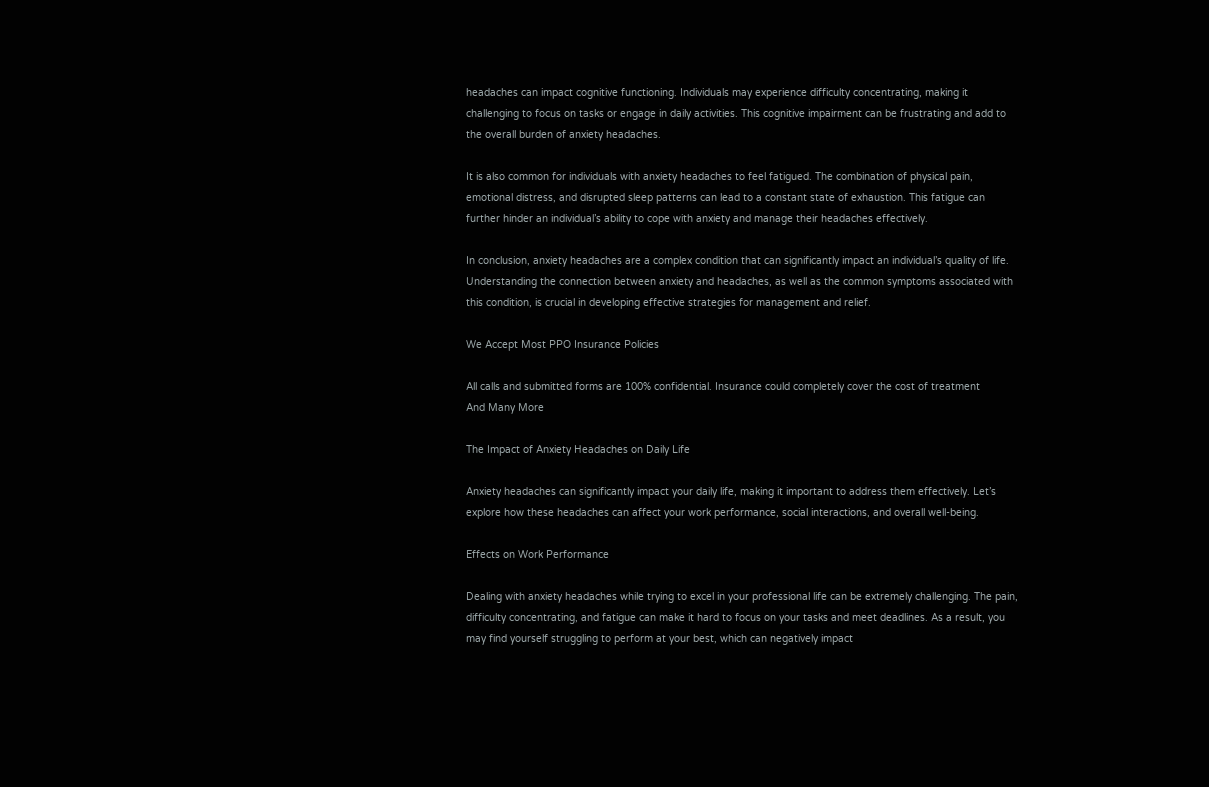headaches can impact cognitive functioning. Individuals may experience difficulty concentrating, making it challenging to focus on tasks or engage in daily activities. This cognitive impairment can be frustrating and add to the overall burden of anxiety headaches.

It is also common for individuals with anxiety headaches to feel fatigued. The combination of physical pain, emotional distress, and disrupted sleep patterns can lead to a constant state of exhaustion. This fatigue can further hinder an individual’s ability to cope with anxiety and manage their headaches effectively.

In conclusion, anxiety headaches are a complex condition that can significantly impact an individual’s quality of life. Understanding the connection between anxiety and headaches, as well as the common symptoms associated with this condition, is crucial in developing effective strategies for management and relief.

We Accept Most PPO Insurance Policies

All calls and submitted forms are 100% confidential. Insurance could completely cover the cost of treatment
And Many More

The Impact of Anxiety Headaches on Daily Life

Anxiety headaches can significantly impact your daily life, making it important to address them effectively. Let’s explore how these headaches can affect your work performance, social interactions, and overall well-being.

Effects on Work Performance

Dealing with anxiety headaches while trying to excel in your professional life can be extremely challenging. The pain, difficulty concentrating, and fatigue can make it hard to focus on your tasks and meet deadlines. As a result, you may find yourself struggling to perform at your best, which can negatively impact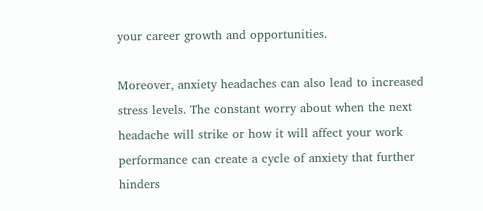your career growth and opportunities.

Moreover, anxiety headaches can also lead to increased stress levels. The constant worry about when the next headache will strike or how it will affect your work performance can create a cycle of anxiety that further hinders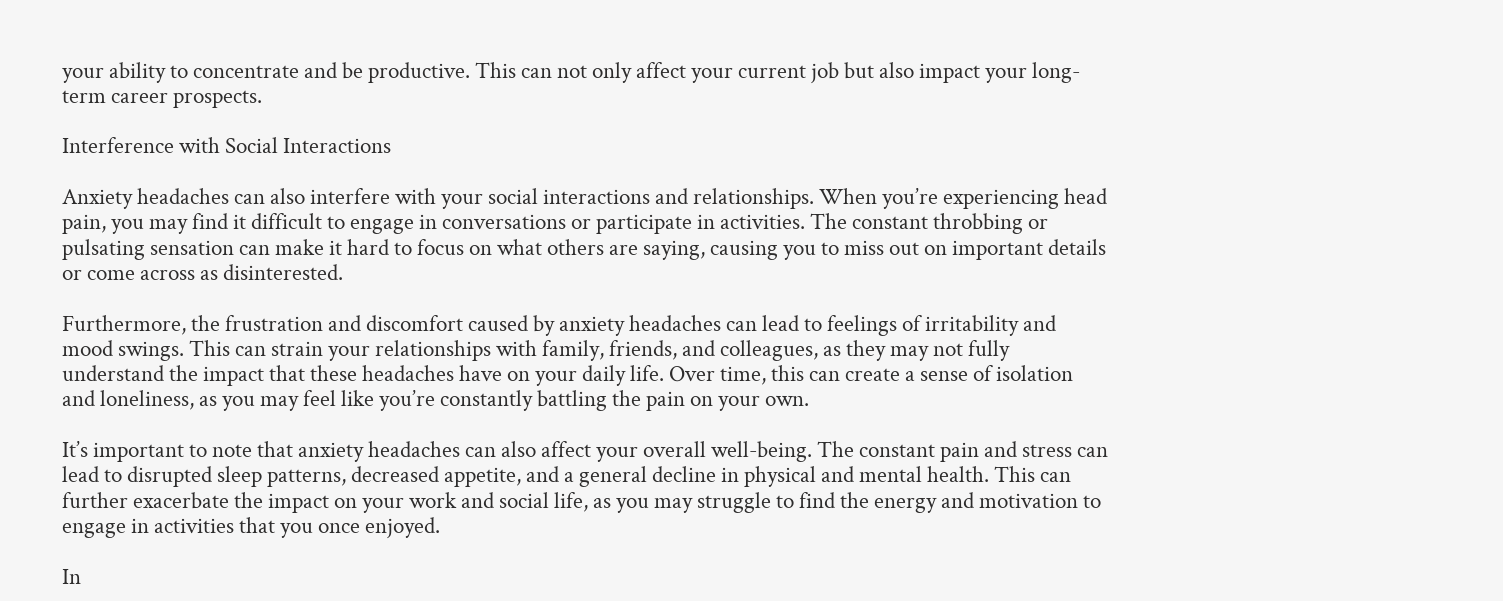your ability to concentrate and be productive. This can not only affect your current job but also impact your long-term career prospects.

Interference with Social Interactions

Anxiety headaches can also interfere with your social interactions and relationships. When you’re experiencing head pain, you may find it difficult to engage in conversations or participate in activities. The constant throbbing or pulsating sensation can make it hard to focus on what others are saying, causing you to miss out on important details or come across as disinterested.

Furthermore, the frustration and discomfort caused by anxiety headaches can lead to feelings of irritability and mood swings. This can strain your relationships with family, friends, and colleagues, as they may not fully understand the impact that these headaches have on your daily life. Over time, this can create a sense of isolation and loneliness, as you may feel like you’re constantly battling the pain on your own.

It’s important to note that anxiety headaches can also affect your overall well-being. The constant pain and stress can lead to disrupted sleep patterns, decreased appetite, and a general decline in physical and mental health. This can further exacerbate the impact on your work and social life, as you may struggle to find the energy and motivation to engage in activities that you once enjoyed.

In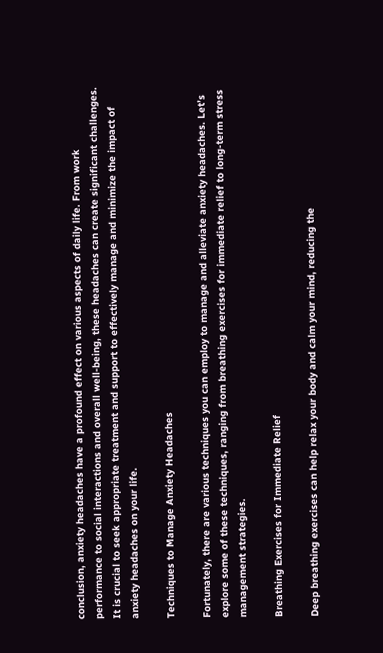conclusion, anxiety headaches have a profound effect on various aspects of daily life. From work performance to social interactions and overall well-being, these headaches can create significant challenges. It is crucial to seek appropriate treatment and support to effectively manage and minimize the impact of anxiety headaches on your life.

Techniques to Manage Anxiety Headaches

Fortunately, there are various techniques you can employ to manage and alleviate anxiety headaches. Let’s explore some of these techniques, ranging from breathing exercises for immediate relief to long-term stress management strategies.

Breathing Exercises for Immediate Relief

Deep breathing exercises can help relax your body and calm your mind, reducing the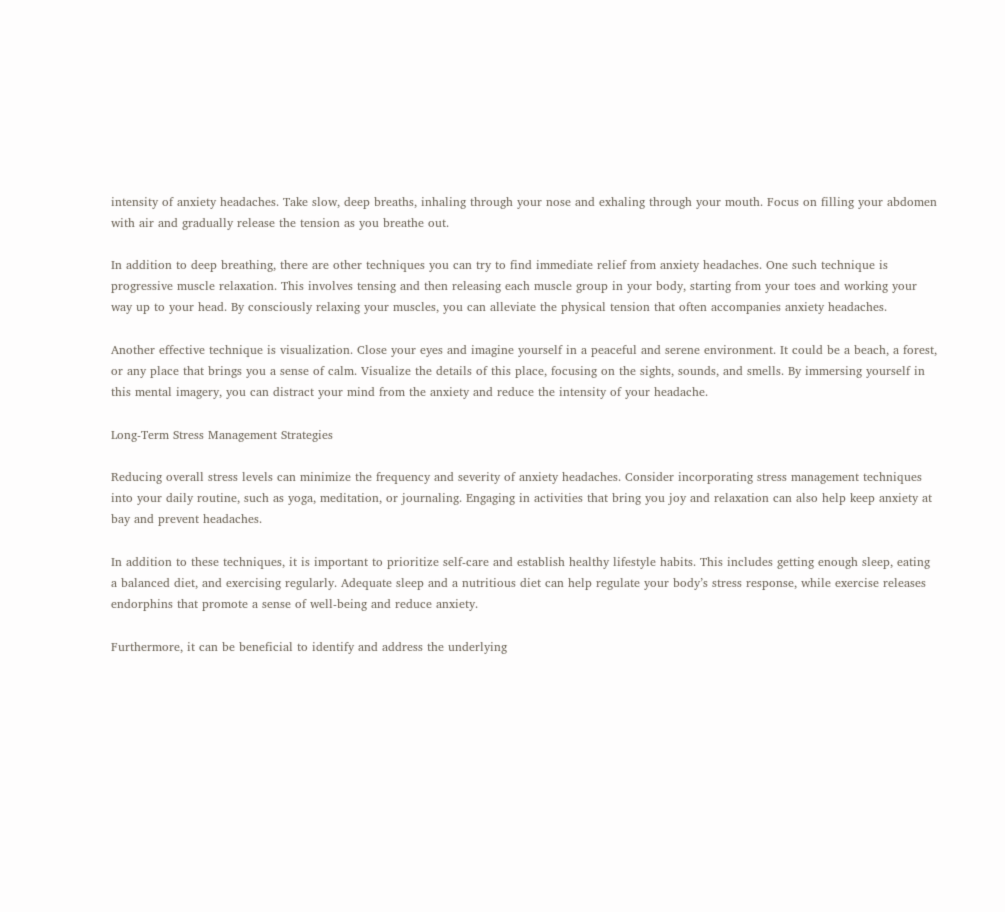intensity of anxiety headaches. Take slow, deep breaths, inhaling through your nose and exhaling through your mouth. Focus on filling your abdomen with air and gradually release the tension as you breathe out.

In addition to deep breathing, there are other techniques you can try to find immediate relief from anxiety headaches. One such technique is progressive muscle relaxation. This involves tensing and then releasing each muscle group in your body, starting from your toes and working your way up to your head. By consciously relaxing your muscles, you can alleviate the physical tension that often accompanies anxiety headaches.

Another effective technique is visualization. Close your eyes and imagine yourself in a peaceful and serene environment. It could be a beach, a forest, or any place that brings you a sense of calm. Visualize the details of this place, focusing on the sights, sounds, and smells. By immersing yourself in this mental imagery, you can distract your mind from the anxiety and reduce the intensity of your headache.

Long-Term Stress Management Strategies

Reducing overall stress levels can minimize the frequency and severity of anxiety headaches. Consider incorporating stress management techniques into your daily routine, such as yoga, meditation, or journaling. Engaging in activities that bring you joy and relaxation can also help keep anxiety at bay and prevent headaches.

In addition to these techniques, it is important to prioritize self-care and establish healthy lifestyle habits. This includes getting enough sleep, eating a balanced diet, and exercising regularly. Adequate sleep and a nutritious diet can help regulate your body’s stress response, while exercise releases endorphins that promote a sense of well-being and reduce anxiety.

Furthermore, it can be beneficial to identify and address the underlying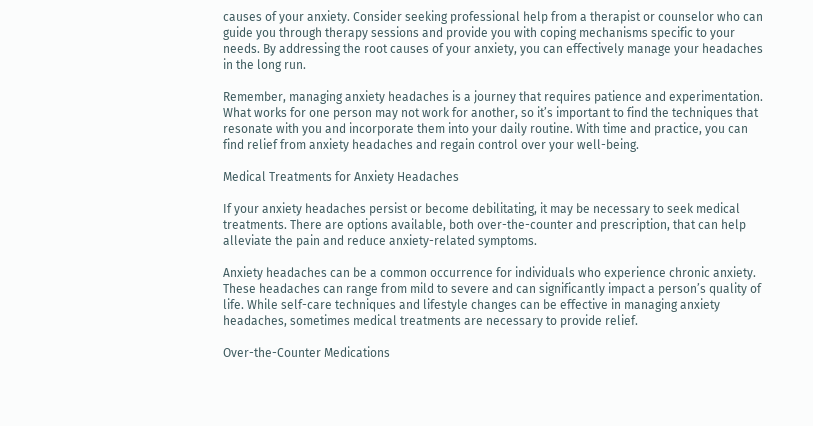causes of your anxiety. Consider seeking professional help from a therapist or counselor who can guide you through therapy sessions and provide you with coping mechanisms specific to your needs. By addressing the root causes of your anxiety, you can effectively manage your headaches in the long run.

Remember, managing anxiety headaches is a journey that requires patience and experimentation. What works for one person may not work for another, so it’s important to find the techniques that resonate with you and incorporate them into your daily routine. With time and practice, you can find relief from anxiety headaches and regain control over your well-being.

Medical Treatments for Anxiety Headaches

If your anxiety headaches persist or become debilitating, it may be necessary to seek medical treatments. There are options available, both over-the-counter and prescription, that can help alleviate the pain and reduce anxiety-related symptoms.

Anxiety headaches can be a common occurrence for individuals who experience chronic anxiety. These headaches can range from mild to severe and can significantly impact a person’s quality of life. While self-care techniques and lifestyle changes can be effective in managing anxiety headaches, sometimes medical treatments are necessary to provide relief.

Over-the-Counter Medications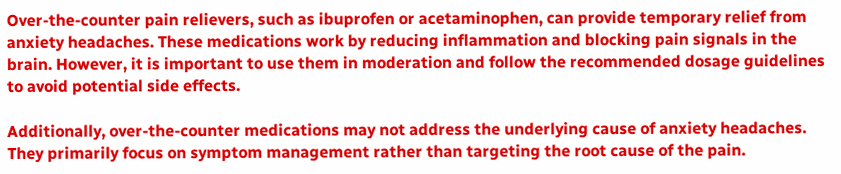Over-the-counter pain relievers, such as ibuprofen or acetaminophen, can provide temporary relief from anxiety headaches. These medications work by reducing inflammation and blocking pain signals in the brain. However, it is important to use them in moderation and follow the recommended dosage guidelines to avoid potential side effects.

Additionally, over-the-counter medications may not address the underlying cause of anxiety headaches. They primarily focus on symptom management rather than targeting the root cause of the pain.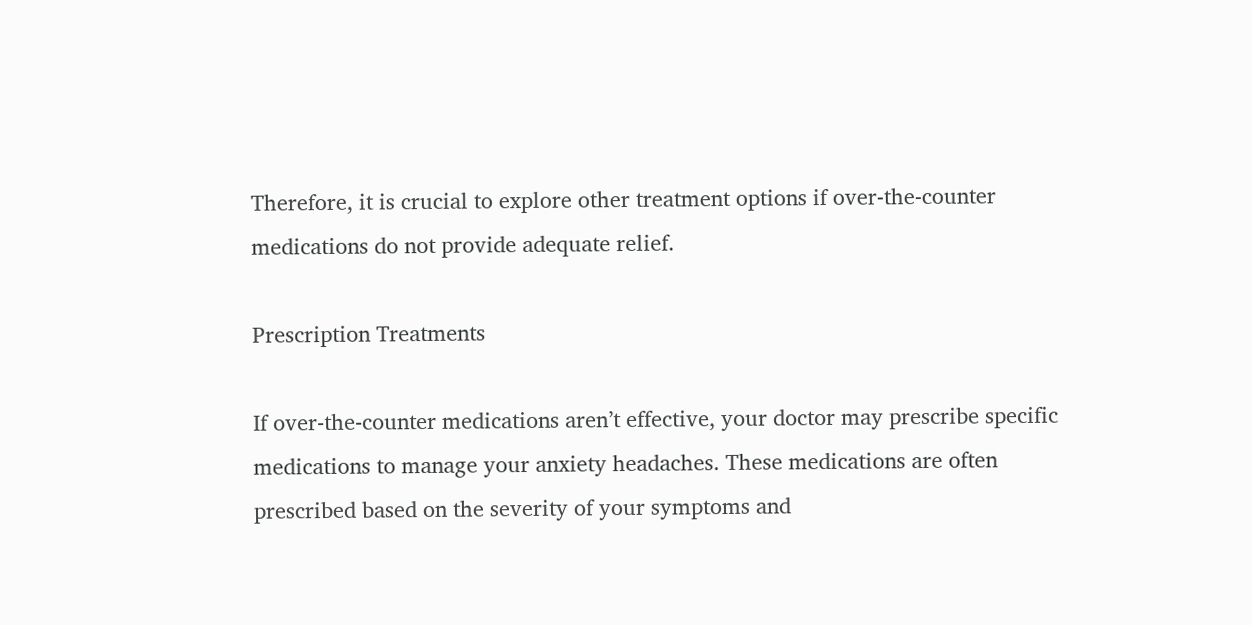Therefore, it is crucial to explore other treatment options if over-the-counter medications do not provide adequate relief.

Prescription Treatments

If over-the-counter medications aren’t effective, your doctor may prescribe specific medications to manage your anxiety headaches. These medications are often prescribed based on the severity of your symptoms and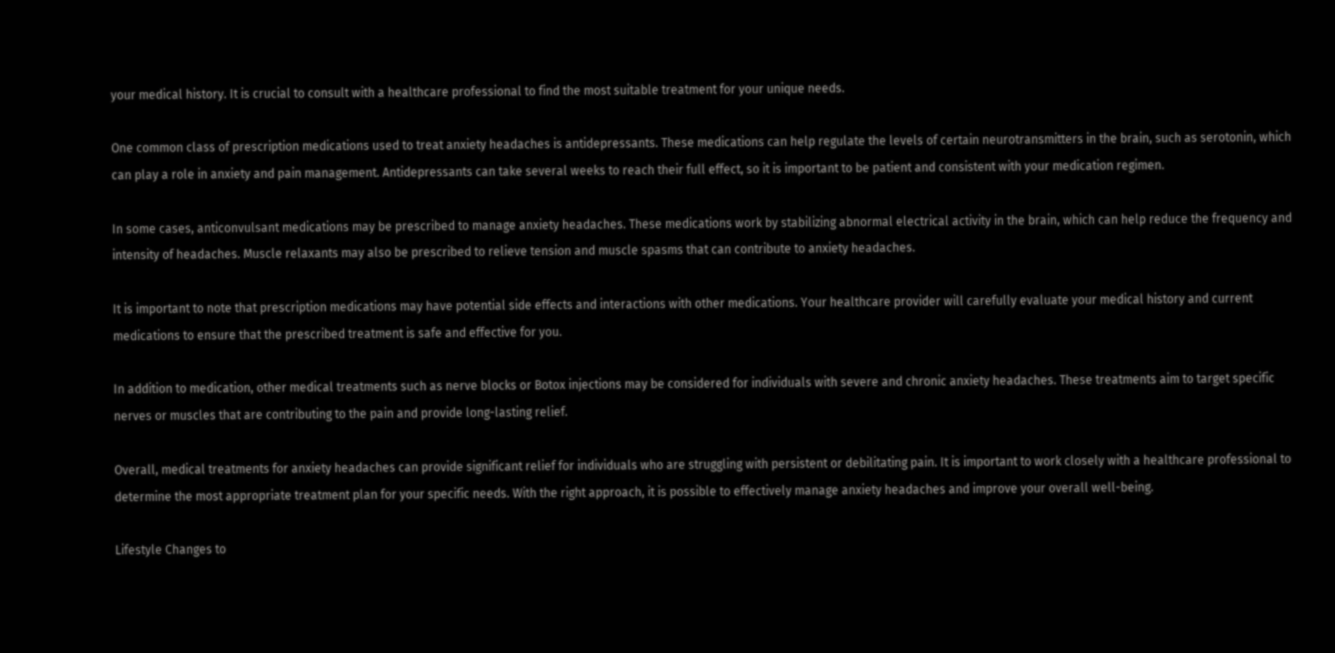your medical history. It is crucial to consult with a healthcare professional to find the most suitable treatment for your unique needs.

One common class of prescription medications used to treat anxiety headaches is antidepressants. These medications can help regulate the levels of certain neurotransmitters in the brain, such as serotonin, which can play a role in anxiety and pain management. Antidepressants can take several weeks to reach their full effect, so it is important to be patient and consistent with your medication regimen.

In some cases, anticonvulsant medications may be prescribed to manage anxiety headaches. These medications work by stabilizing abnormal electrical activity in the brain, which can help reduce the frequency and intensity of headaches. Muscle relaxants may also be prescribed to relieve tension and muscle spasms that can contribute to anxiety headaches.

It is important to note that prescription medications may have potential side effects and interactions with other medications. Your healthcare provider will carefully evaluate your medical history and current medications to ensure that the prescribed treatment is safe and effective for you.

In addition to medication, other medical treatments such as nerve blocks or Botox injections may be considered for individuals with severe and chronic anxiety headaches. These treatments aim to target specific nerves or muscles that are contributing to the pain and provide long-lasting relief.

Overall, medical treatments for anxiety headaches can provide significant relief for individuals who are struggling with persistent or debilitating pain. It is important to work closely with a healthcare professional to determine the most appropriate treatment plan for your specific needs. With the right approach, it is possible to effectively manage anxiety headaches and improve your overall well-being.

Lifestyle Changes to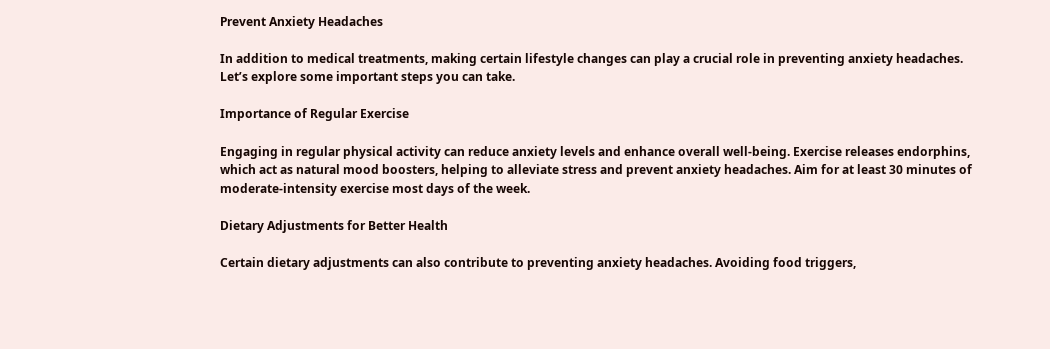Prevent Anxiety Headaches

In addition to medical treatments, making certain lifestyle changes can play a crucial role in preventing anxiety headaches. Let’s explore some important steps you can take.

Importance of Regular Exercise

Engaging in regular physical activity can reduce anxiety levels and enhance overall well-being. Exercise releases endorphins, which act as natural mood boosters, helping to alleviate stress and prevent anxiety headaches. Aim for at least 30 minutes of moderate-intensity exercise most days of the week.

Dietary Adjustments for Better Health

Certain dietary adjustments can also contribute to preventing anxiety headaches. Avoiding food triggers,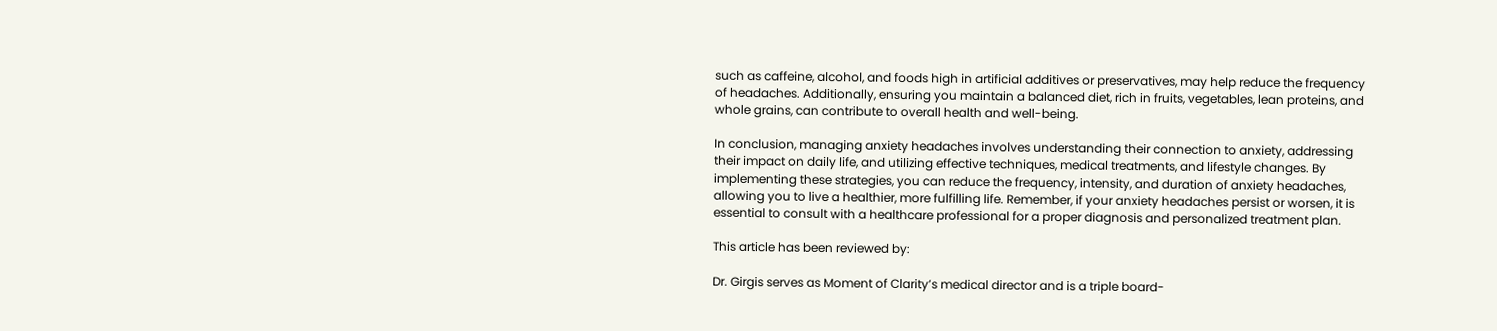such as caffeine, alcohol, and foods high in artificial additives or preservatives, may help reduce the frequency of headaches. Additionally, ensuring you maintain a balanced diet, rich in fruits, vegetables, lean proteins, and whole grains, can contribute to overall health and well-being.

In conclusion, managing anxiety headaches involves understanding their connection to anxiety, addressing their impact on daily life, and utilizing effective techniques, medical treatments, and lifestyle changes. By implementing these strategies, you can reduce the frequency, intensity, and duration of anxiety headaches, allowing you to live a healthier, more fulfilling life. Remember, if your anxiety headaches persist or worsen, it is essential to consult with a healthcare professional for a proper diagnosis and personalized treatment plan.

This article has been reviewed by:

Dr. Girgis serves as Moment of Clarity’s medical director and is a triple board-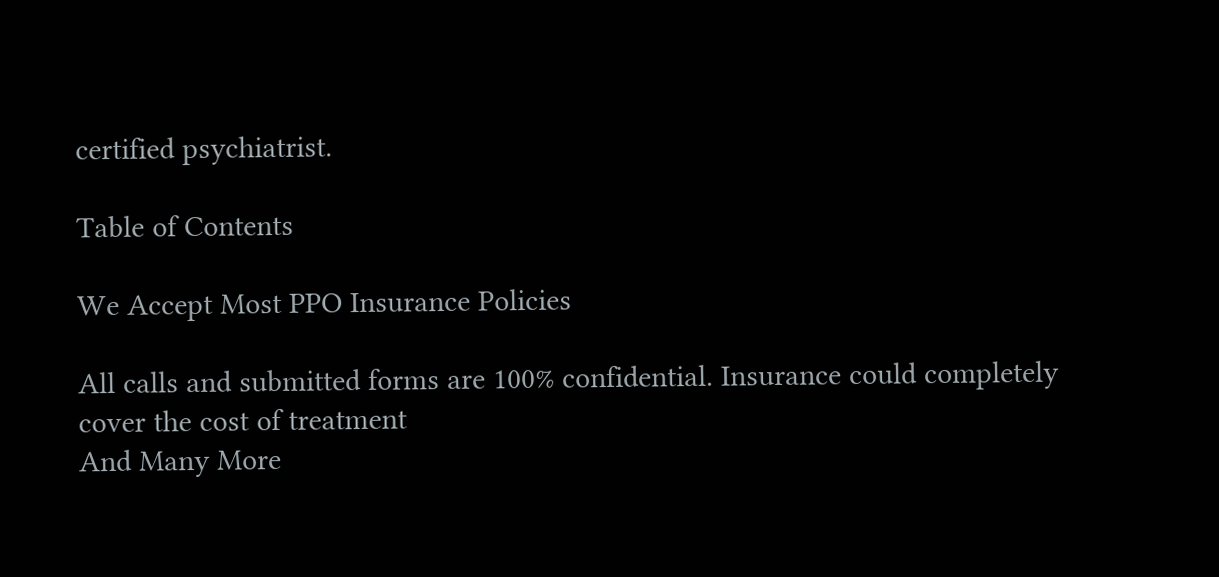certified psychiatrist.

Table of Contents

We Accept Most PPO Insurance Policies

All calls and submitted forms are 100% confidential. Insurance could completely cover the cost of treatment
And Many More